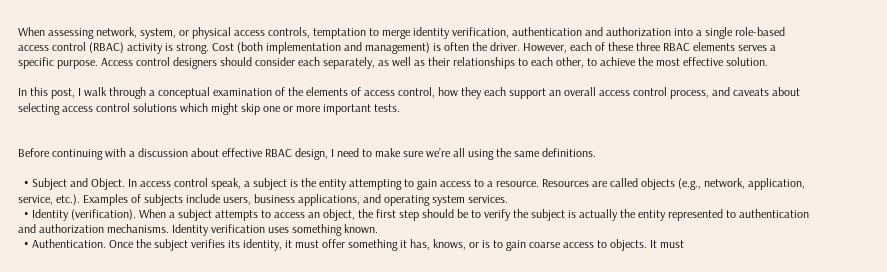When assessing network, system, or physical access controls, temptation to merge identity verification, authentication and authorization into a single role-based access control (RBAC) activity is strong. Cost (both implementation and management) is often the driver. However, each of these three RBAC elements serves a specific purpose. Access control designers should consider each separately, as well as their relationships to each other, to achieve the most effective solution.

In this post, I walk through a conceptual examination of the elements of access control, how they each support an overall access control process, and caveats about selecting access control solutions which might skip one or more important tests.


Before continuing with a discussion about effective RBAC design, I need to make sure we’re all using the same definitions.

  • Subject and Object. In access control speak, a subject is the entity attempting to gain access to a resource. Resources are called objects (e.g., network, application, service, etc.). Examples of subjects include users, business applications, and operating system services.
  • Identity (verification). When a subject attempts to access an object, the first step should be to verify the subject is actually the entity represented to authentication and authorization mechanisms. Identity verification uses something known.
  • Authentication. Once the subject verifies its identity, it must offer something it has, knows, or is to gain coarse access to objects. It must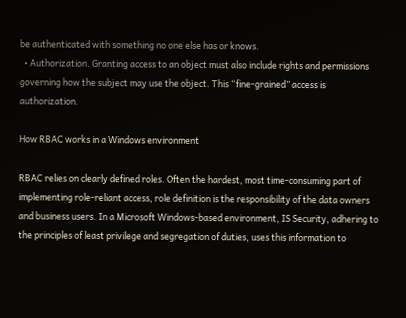be authenticated with something no one else has or knows.
  • Authorization. Granting access to an object must also include rights and permissions governing how the subject may use the object. This “fine-grained” access is authorization.

How RBAC works in a Windows environment

RBAC relies on clearly defined roles. Often the hardest, most time-consuming part of implementing role-reliant access, role definition is the responsibility of the data owners and business users. In a Microsoft Windows-based environment, IS Security, adhering to the principles of least privilege and segregation of duties, uses this information to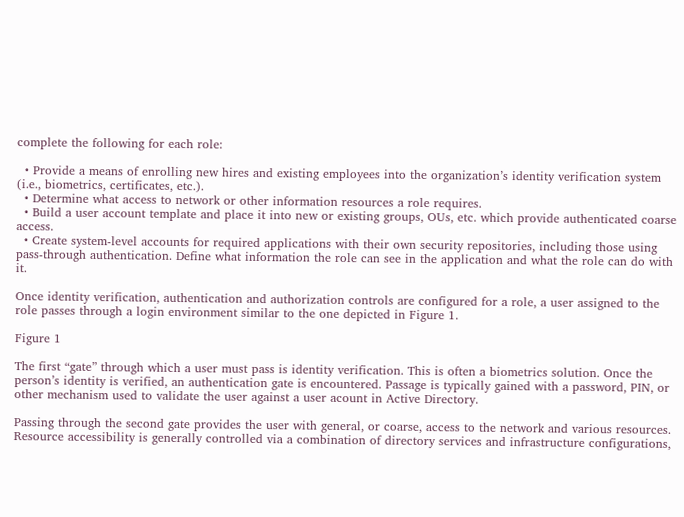complete the following for each role:

  • Provide a means of enrolling new hires and existing employees into the organization’s identity verification system (i.e., biometrics, certificates, etc.).
  • Determine what access to network or other information resources a role requires.
  • Build a user account template and place it into new or existing groups, OUs, etc. which provide authenticated coarse access.
  • Create system-level accounts for required applications with their own security repositories, including those using pass-through authentication. Define what information the role can see in the application and what the role can do with it.

Once identity verification, authentication and authorization controls are configured for a role, a user assigned to the role passes through a login environment similar to the one depicted in Figure 1.

Figure 1

The first “gate” through which a user must pass is identity verification. This is often a biometrics solution. Once the person’s identity is verified, an authentication gate is encountered. Passage is typically gained with a password, PIN, or other mechanism used to validate the user against a user acount in Active Directory.

Passing through the second gate provides the user with general, or coarse, access to the network and various resources. Resource accessibility is generally controlled via a combination of directory services and infrastructure configurations,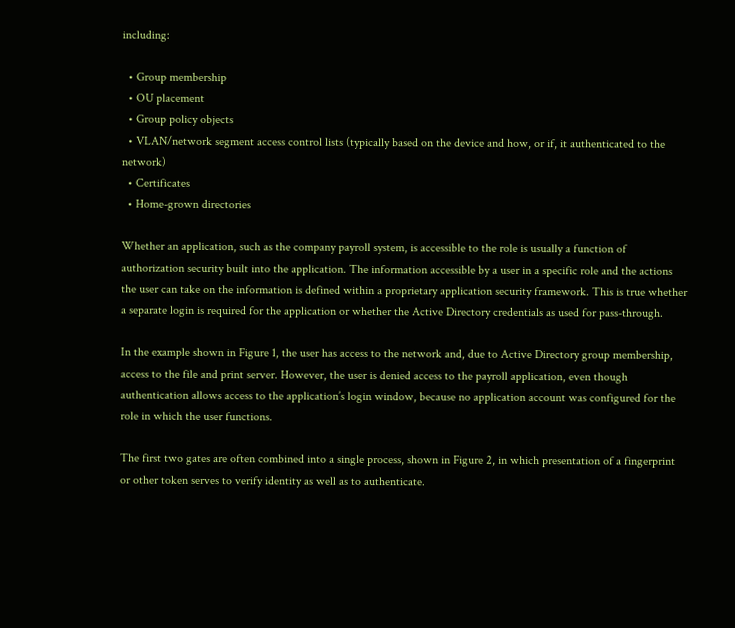including:

  • Group membership
  • OU placement
  • Group policy objects
  • VLAN/network segment access control lists (typically based on the device and how, or if, it authenticated to the network)
  • Certificates
  • Home-grown directories

Whether an application, such as the company payroll system, is accessible to the role is usually a function of authorization security built into the application. The information accessible by a user in a specific role and the actions the user can take on the information is defined within a proprietary application security framework. This is true whether a separate login is required for the application or whether the Active Directory credentials as used for pass-through.

In the example shown in Figure 1, the user has access to the network and, due to Active Directory group membership, access to the file and print server. However, the user is denied access to the payroll application, even though authentication allows access to the application’s login window, because no application account was configured for the role in which the user functions.

The first two gates are often combined into a single process, shown in Figure 2, in which presentation of a fingerprint or other token serves to verify identity as well as to authenticate.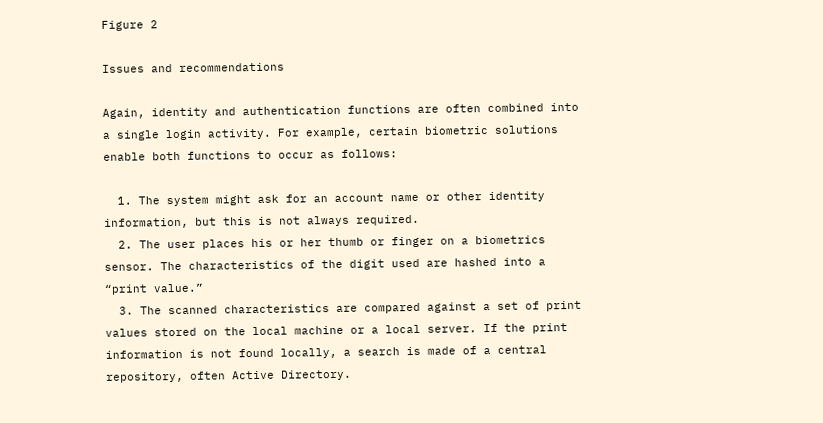Figure 2

Issues and recommendations

Again, identity and authentication functions are often combined into a single login activity. For example, certain biometric solutions enable both functions to occur as follows:

  1. The system might ask for an account name or other identity information, but this is not always required.
  2. The user places his or her thumb or finger on a biometrics sensor. The characteristics of the digit used are hashed into a “print value.”
  3. The scanned characteristics are compared against a set of print values stored on the local machine or a local server. If the print information is not found locally, a search is made of a central repository, often Active Directory.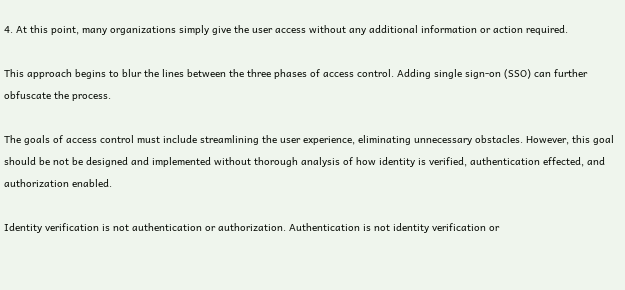4. At this point, many organizations simply give the user access without any additional information or action required.

This approach begins to blur the lines between the three phases of access control. Adding single sign-on (SSO) can further obfuscate the process.

The goals of access control must include streamlining the user experience, eliminating unnecessary obstacles. However, this goal should be not be designed and implemented without thorough analysis of how identity is verified, authentication effected, and authorization enabled.

Identity verification is not authentication or authorization. Authentication is not identity verification or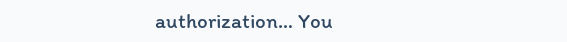authorization… You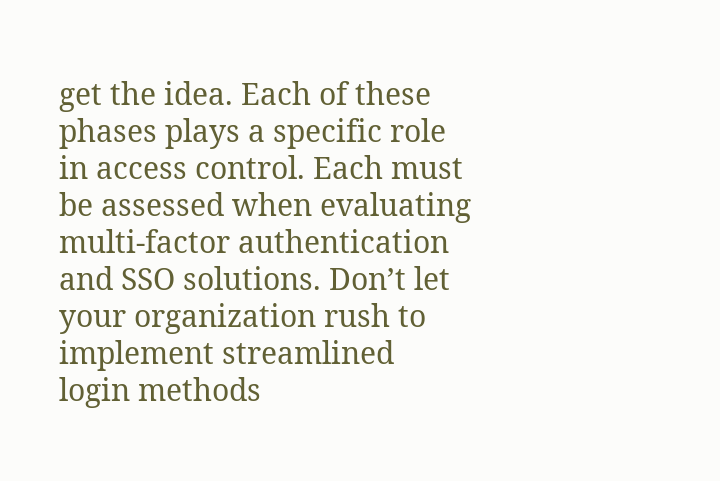get the idea. Each of these phases plays a specific role in access control. Each must be assessed when evaluating multi-factor authentication and SSO solutions. Don’t let your organization rush to implement streamlined login methods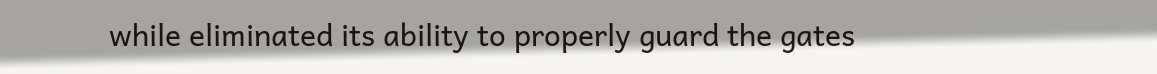while eliminated its ability to properly guard the gates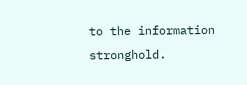to the information stronghold.